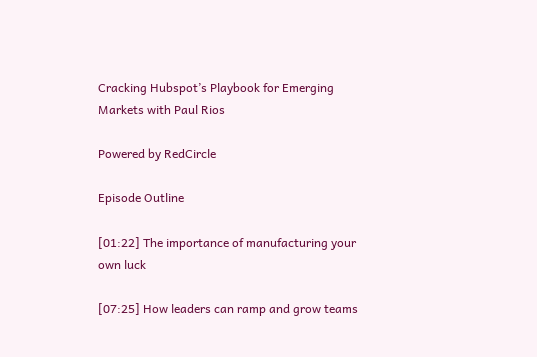Cracking Hubspot’s Playbook for Emerging Markets with Paul Rios

Powered by RedCircle

Episode Outline

[01:22] The importance of manufacturing your own luck

[07:25] How leaders can ramp and grow teams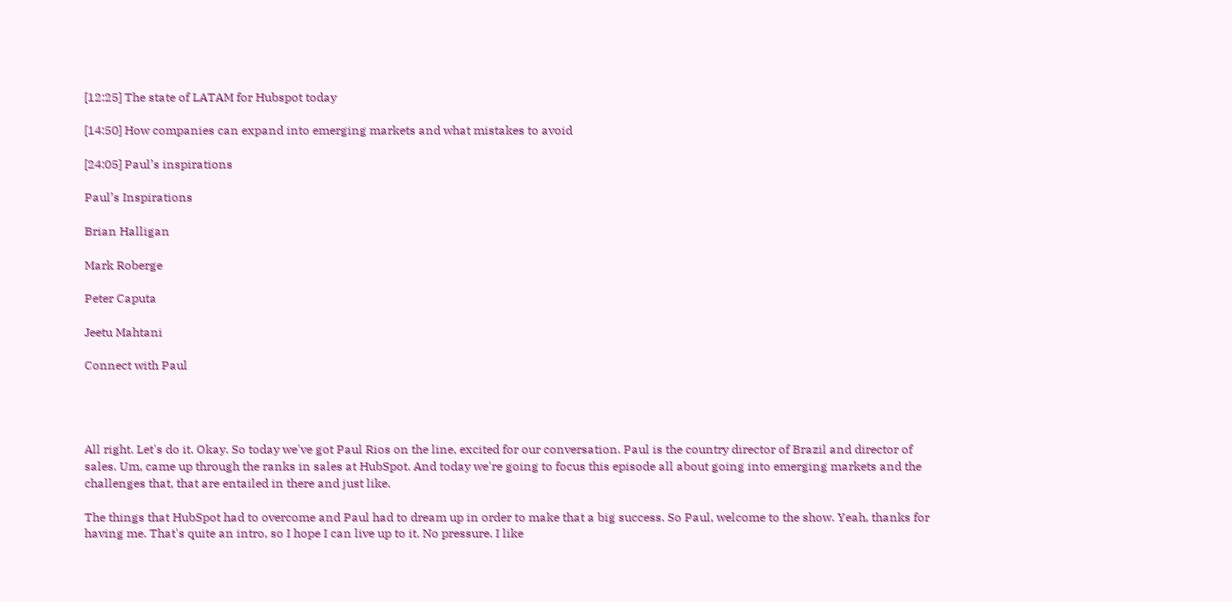[12:25] The state of LATAM for Hubspot today

[14:50] How companies can expand into emerging markets and what mistakes to avoid

[24:05] Paul’s inspirations

Paul’s Inspirations

Brian Halligan

Mark Roberge

Peter Caputa

Jeetu Mahtani

Connect with Paul




All right. Let's do it. Okay. So today we've got Paul Rios on the line, excited for our conversation. Paul is the country director of Brazil and director of sales. Um, came up through the ranks in sales at HubSpot. And today we're going to focus this episode all about going into emerging markets and the challenges that, that are entailed in there and just like.

The things that HubSpot had to overcome and Paul had to dream up in order to make that a big success. So Paul, welcome to the show. Yeah, thanks for having me. That's quite an intro, so I hope I can live up to it. No pressure. I like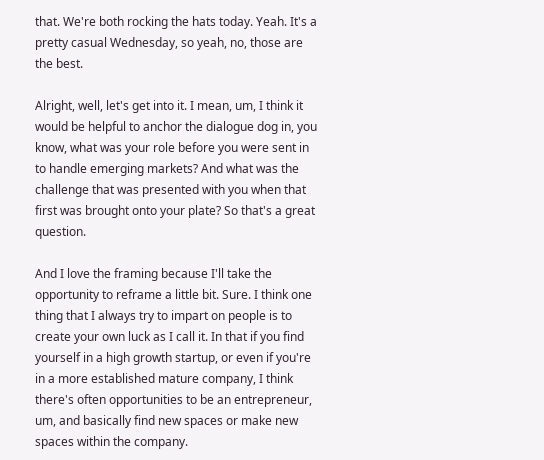that. We're both rocking the hats today. Yeah. It's a pretty casual Wednesday, so yeah, no, those are the best.

Alright, well, let's get into it. I mean, um, I think it would be helpful to anchor the dialogue dog in, you know, what was your role before you were sent in to handle emerging markets? And what was the challenge that was presented with you when that first was brought onto your plate? So that's a great question.

And I love the framing because I'll take the opportunity to reframe a little bit. Sure. I think one thing that I always try to impart on people is to create your own luck as I call it. In that if you find yourself in a high growth startup, or even if you're in a more established mature company, I think there's often opportunities to be an entrepreneur, um, and basically find new spaces or make new spaces within the company.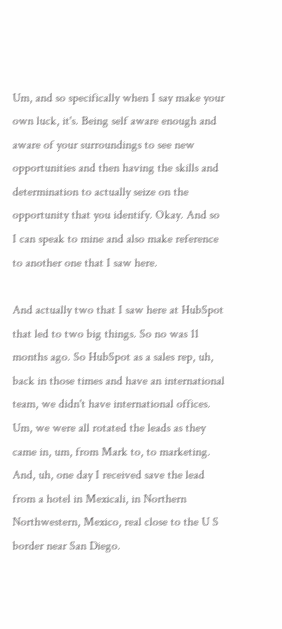Um, and so specifically when I say make your own luck, it's. Being self aware enough and aware of your surroundings to see new opportunities and then having the skills and determination to actually seize on the opportunity that you identify. Okay. And so I can speak to mine and also make reference to another one that I saw here.

And actually two that I saw here at HubSpot that led to two big things. So no was 11 months ago. So HubSpot as a sales rep, uh, back in those times and have an international team, we didn't have international offices. Um, we were all rotated the leads as they came in, um, from Mark to, to marketing. And, uh, one day I received save the lead from a hotel in Mexicali, in Northern Northwestern, Mexico, real close to the U S border near San Diego.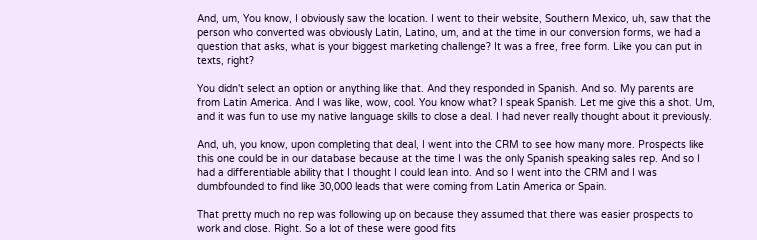And, um, You know, I obviously saw the location. I went to their website, Southern Mexico, uh, saw that the person who converted was obviously Latin, Latino, um, and at the time in our conversion forms, we had a question that asks, what is your biggest marketing challenge? It was a free, free form. Like you can put in texts, right?

You didn't select an option or anything like that. And they responded in Spanish. And so. My parents are from Latin America. And I was like, wow, cool. You know what? I speak Spanish. Let me give this a shot. Um, and it was fun to use my native language skills to close a deal. I had never really thought about it previously.

And, uh, you know, upon completing that deal, I went into the CRM to see how many more. Prospects like this one could be in our database because at the time I was the only Spanish speaking sales rep. And so I had a differentiable ability that I thought I could lean into. And so I went into the CRM and I was dumbfounded to find like 30,000 leads that were coming from Latin America or Spain.

That pretty much no rep was following up on because they assumed that there was easier prospects to work and close. Right. So a lot of these were good fits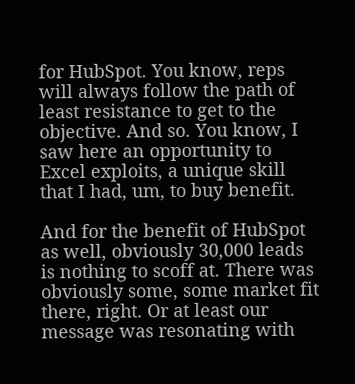for HubSpot. You know, reps will always follow the path of least resistance to get to the objective. And so. You know, I saw here an opportunity to Excel exploits, a unique skill that I had, um, to buy benefit.

And for the benefit of HubSpot as well, obviously 30,000 leads is nothing to scoff at. There was obviously some, some market fit there, right. Or at least our message was resonating with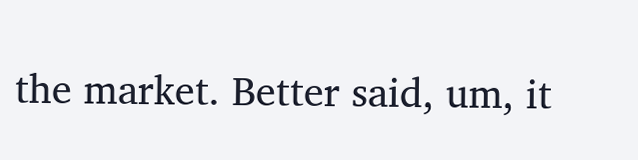the market. Better said, um, it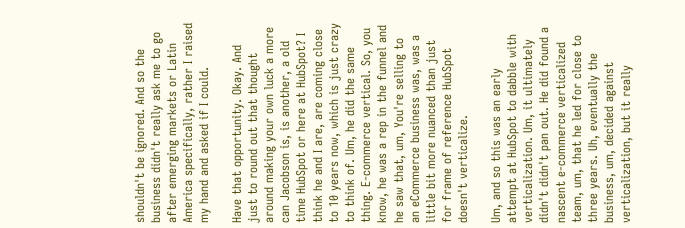shouldn't be ignored. And so the business didn't really ask me to go after emerging markets or Latin America specifically, rather I raised my hand and asked if I could.

Have that opportunity. Okay. And just to round out that thought around making your own luck a more can Jacobson is, is another, a old time HubSpot or here at HubSpot? I think he and I are, are coming close to 10 years now, which is just crazy to think of. Um, he did the same thing. E-commerce vertical. So, you know, he was a rep in the funnel and he saw that, um, You're selling to an eCommerce business was, was a little bit more nuanced than just for frame of reference HubSpot doesn't verticalize.

Um, and so this was an early attempt at HubSpot to dabble with verticalization. Um, it ultimately didn't didn't pan out. He did found a nascent e-commerce verticalized team, um, that he led for close to three years. Uh, eventually the business, um, decided against verticalization, but it really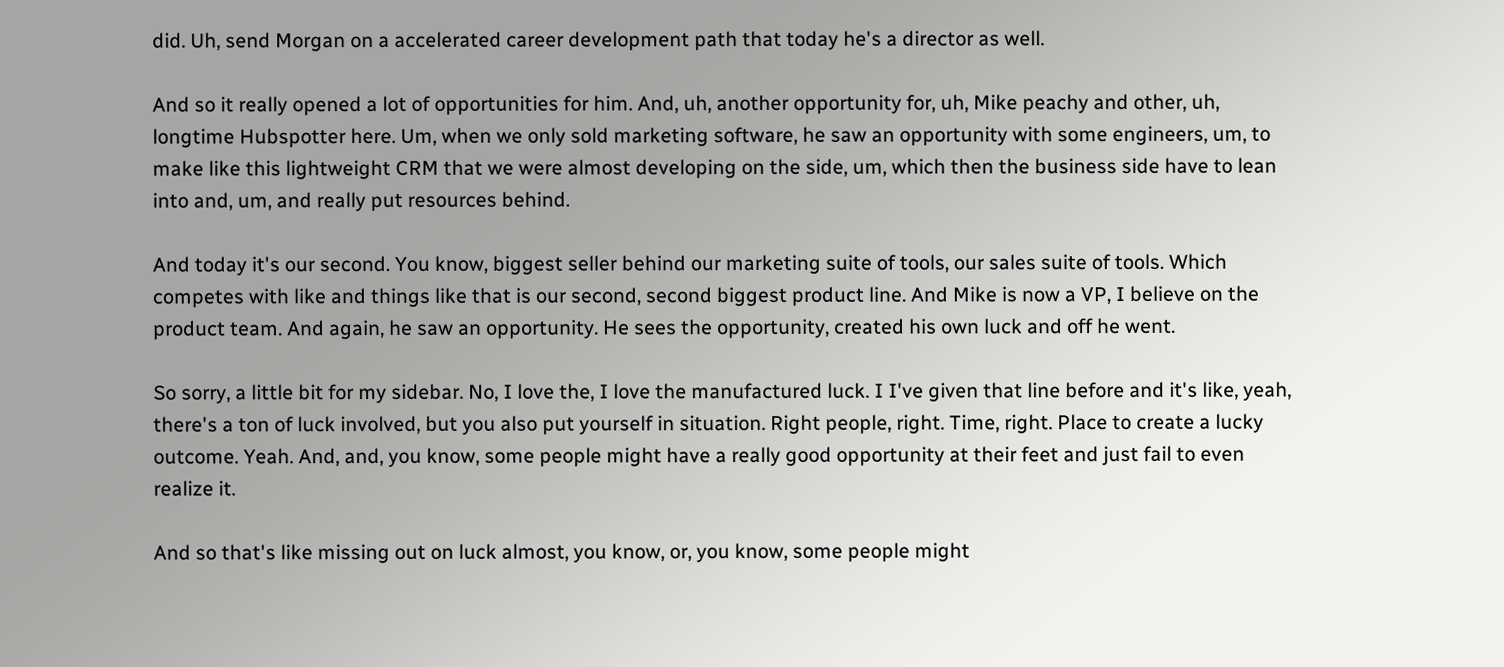did. Uh, send Morgan on a accelerated career development path that today he's a director as well.

And so it really opened a lot of opportunities for him. And, uh, another opportunity for, uh, Mike peachy and other, uh, longtime Hubspotter here. Um, when we only sold marketing software, he saw an opportunity with some engineers, um, to make like this lightweight CRM that we were almost developing on the side, um, which then the business side have to lean into and, um, and really put resources behind.

And today it's our second. You know, biggest seller behind our marketing suite of tools, our sales suite of tools. Which competes with like and things like that is our second, second biggest product line. And Mike is now a VP, I believe on the product team. And again, he saw an opportunity. He sees the opportunity, created his own luck and off he went.

So sorry, a little bit for my sidebar. No, I love the, I love the manufactured luck. I I've given that line before and it's like, yeah, there's a ton of luck involved, but you also put yourself in situation. Right people, right. Time, right. Place to create a lucky outcome. Yeah. And, and, you know, some people might have a really good opportunity at their feet and just fail to even realize it.

And so that's like missing out on luck almost, you know, or, you know, some people might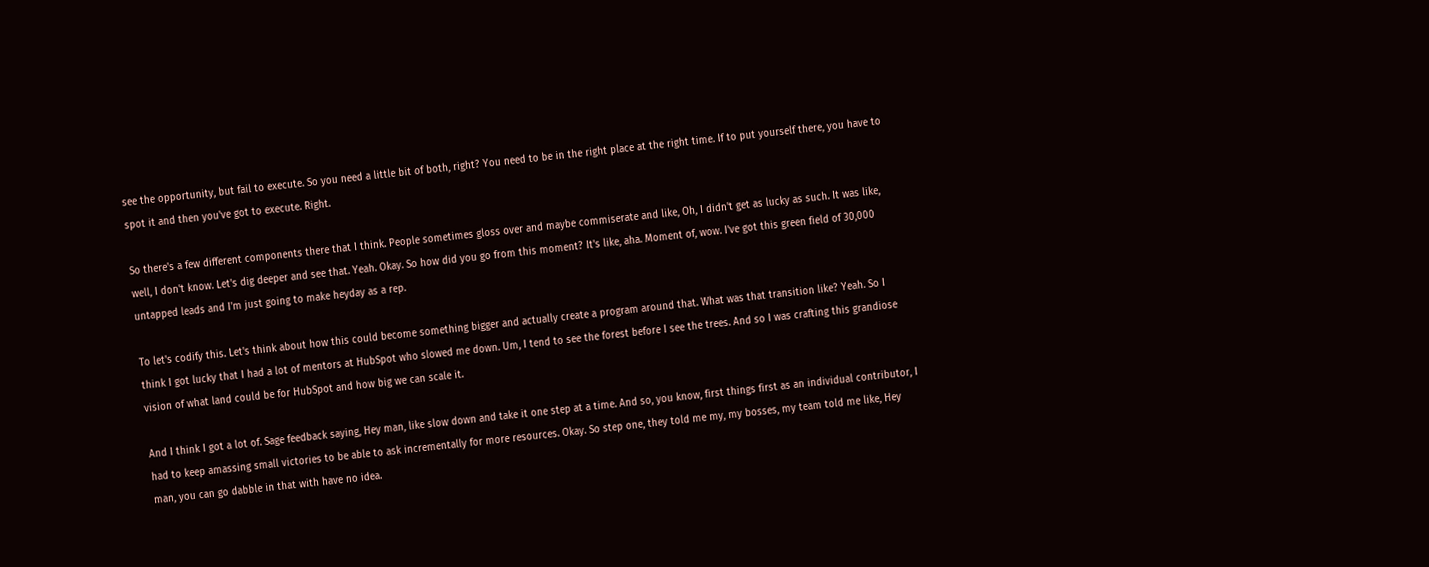see the opportunity, but fail to execute. So you need a little bit of both, right? You need to be in the right place at the right time. If to put yourself there, you have to spot it and then you've got to execute. Right.

So there's a few different components there that I think. People sometimes gloss over and maybe commiserate and like, Oh, I didn't get as lucky as such. It was like, well, I don't know. Let's dig deeper and see that. Yeah. Okay. So how did you go from this moment? It's like, aha. Moment of, wow. I've got this green field of 30,000 untapped leads and I'm just going to make heyday as a rep.

To let's codify this. Let's think about how this could become something bigger and actually create a program around that. What was that transition like? Yeah. So I think I got lucky that I had a lot of mentors at HubSpot who slowed me down. Um, I tend to see the forest before I see the trees. And so I was crafting this grandiose vision of what land could be for HubSpot and how big we can scale it.

And I think I got a lot of. Sage feedback saying, Hey man, like slow down and take it one step at a time. And so, you know, first things first as an individual contributor, I had to keep amassing small victories to be able to ask incrementally for more resources. Okay. So step one, they told me my, my bosses, my team told me like, Hey man, you can go dabble in that with have no idea.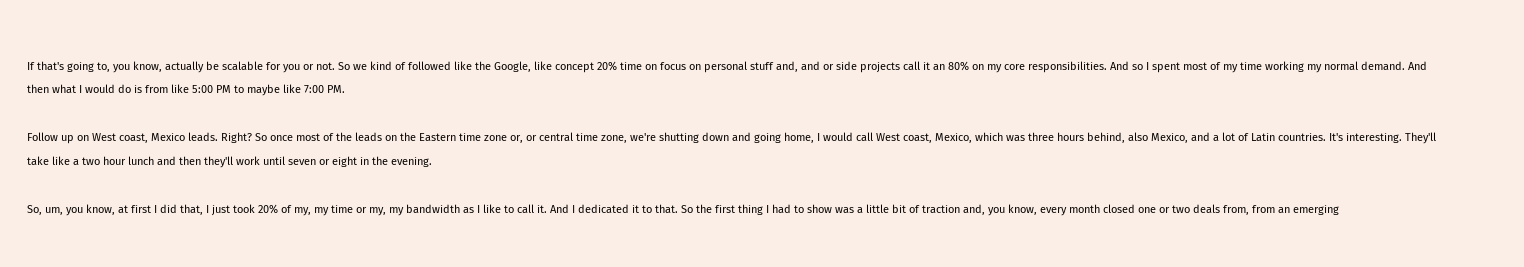If that's going to, you know, actually be scalable for you or not. So we kind of followed like the Google, like concept 20% time on focus on personal stuff and, and or side projects call it an 80% on my core responsibilities. And so I spent most of my time working my normal demand. And then what I would do is from like 5:00 PM to maybe like 7:00 PM.

Follow up on West coast, Mexico leads. Right? So once most of the leads on the Eastern time zone or, or central time zone, we're shutting down and going home, I would call West coast, Mexico, which was three hours behind, also Mexico, and a lot of Latin countries. It's interesting. They'll take like a two hour lunch and then they'll work until seven or eight in the evening.

So, um, you know, at first I did that, I just took 20% of my, my time or my, my bandwidth as I like to call it. And I dedicated it to that. So the first thing I had to show was a little bit of traction and, you know, every month closed one or two deals from, from an emerging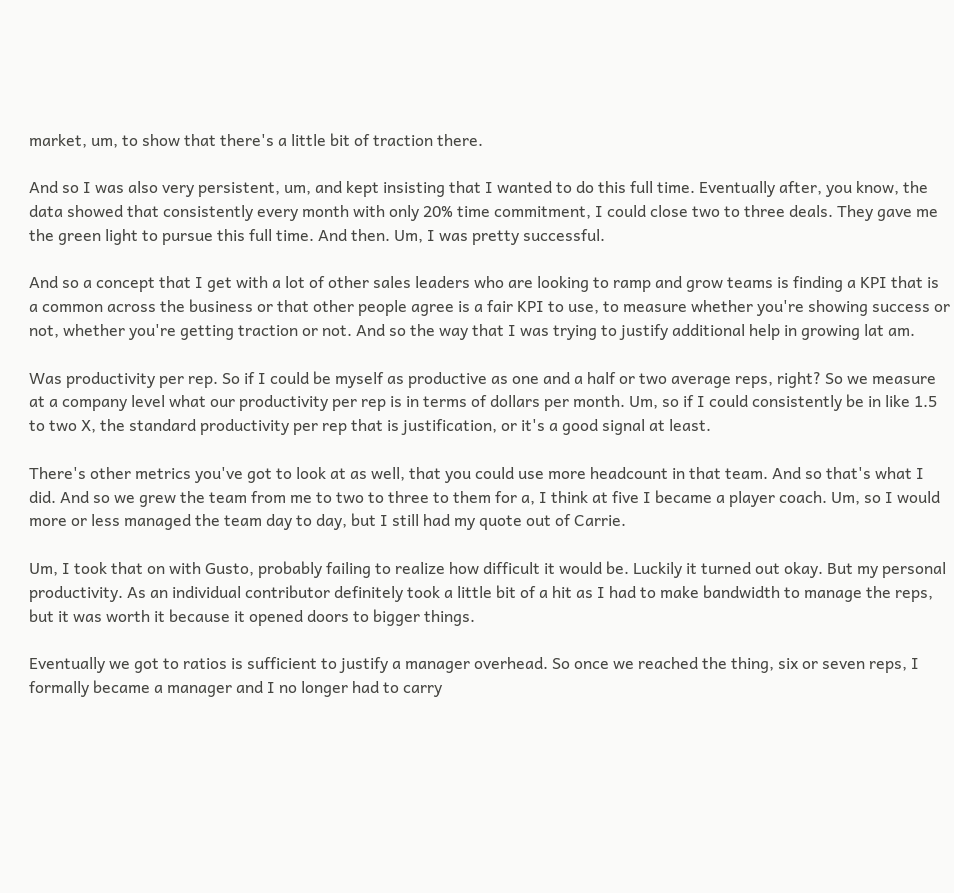market, um, to show that there's a little bit of traction there.

And so I was also very persistent, um, and kept insisting that I wanted to do this full time. Eventually after, you know, the data showed that consistently every month with only 20% time commitment, I could close two to three deals. They gave me the green light to pursue this full time. And then. Um, I was pretty successful.

And so a concept that I get with a lot of other sales leaders who are looking to ramp and grow teams is finding a KPI that is a common across the business or that other people agree is a fair KPI to use, to measure whether you're showing success or not, whether you're getting traction or not. And so the way that I was trying to justify additional help in growing lat am.

Was productivity per rep. So if I could be myself as productive as one and a half or two average reps, right? So we measure at a company level what our productivity per rep is in terms of dollars per month. Um, so if I could consistently be in like 1.5 to two X, the standard productivity per rep that is justification, or it's a good signal at least.

There's other metrics you've got to look at as well, that you could use more headcount in that team. And so that's what I did. And so we grew the team from me to two to three to them for a, I think at five I became a player coach. Um, so I would more or less managed the team day to day, but I still had my quote out of Carrie.

Um, I took that on with Gusto, probably failing to realize how difficult it would be. Luckily it turned out okay. But my personal productivity. As an individual contributor definitely took a little bit of a hit as I had to make bandwidth to manage the reps, but it was worth it because it opened doors to bigger things.

Eventually we got to ratios is sufficient to justify a manager overhead. So once we reached the thing, six or seven reps, I formally became a manager and I no longer had to carry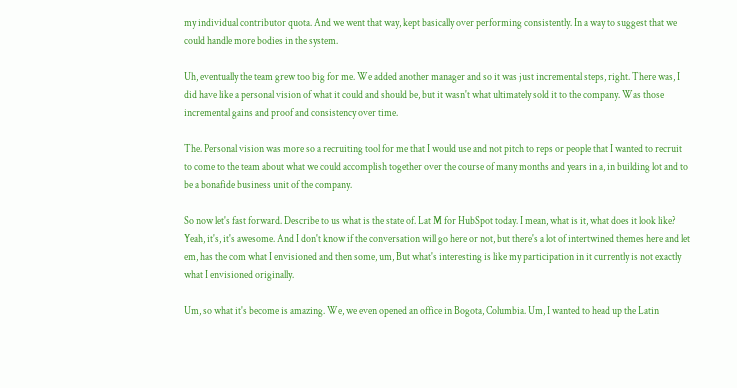my individual contributor quota. And we went that way, kept basically over performing consistently. In a way to suggest that we could handle more bodies in the system.

Uh, eventually the team grew too big for me. We added another manager and so it was just incremental steps, right. There was, I did have like a personal vision of what it could and should be, but it wasn't what ultimately sold it to the company. Was those incremental gains and proof and consistency over time.

The. Personal vision was more so a recruiting tool for me that I would use and not pitch to reps or people that I wanted to recruit to come to the team about what we could accomplish together over the course of many months and years in a, in building lot and to be a bonafide business unit of the company.

So now let's fast forward. Describe to us what is the state of. Lat M for HubSpot today. I mean, what is it, what does it look like? Yeah, it's, it's awesome. And I don't know if the conversation will go here or not, but there's a lot of intertwined themes here and let em, has the com what I envisioned and then some, um, But what's interesting is like my participation in it currently is not exactly what I envisioned originally.

Um, so what it's become is amazing. We, we even opened an office in Bogota, Columbia. Um, I wanted to head up the Latin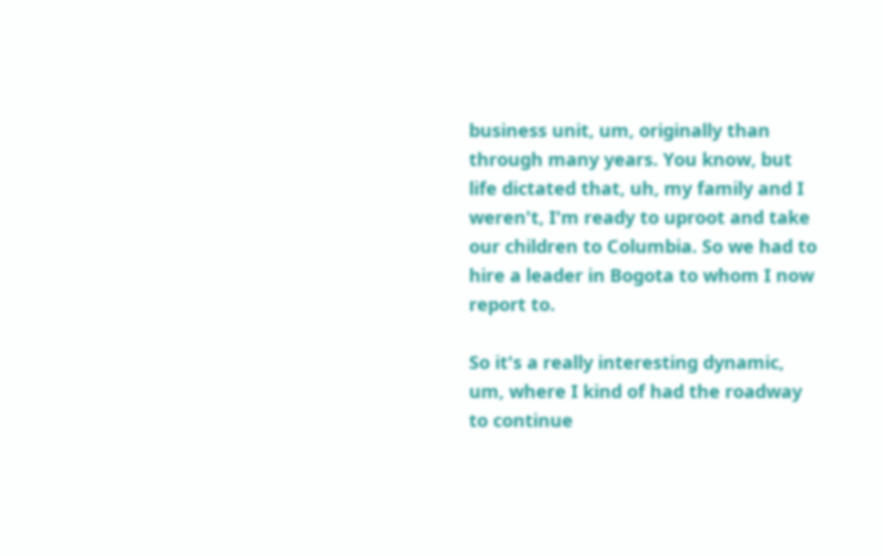business unit, um, originally than through many years. You know, but life dictated that, uh, my family and I weren't, I'm ready to uproot and take our children to Columbia. So we had to hire a leader in Bogota to whom I now report to.

So it's a really interesting dynamic, um, where I kind of had the roadway to continue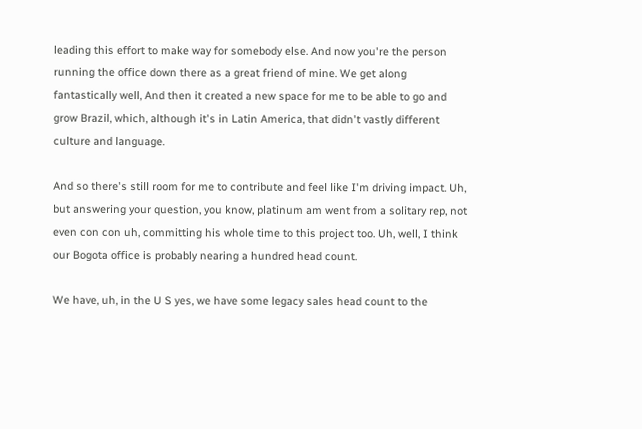leading this effort to make way for somebody else. And now you're the person running the office down there as a great friend of mine. We get along fantastically well, And then it created a new space for me to be able to go and grow Brazil, which, although it's in Latin America, that didn't vastly different culture and language.

And so there's still room for me to contribute and feel like I'm driving impact. Uh, but answering your question, you know, platinum am went from a solitary rep, not even con con uh, committing his whole time to this project too. Uh, well, I think our Bogota office is probably nearing a hundred head count.

We have, uh, in the U S yes, we have some legacy sales head count to the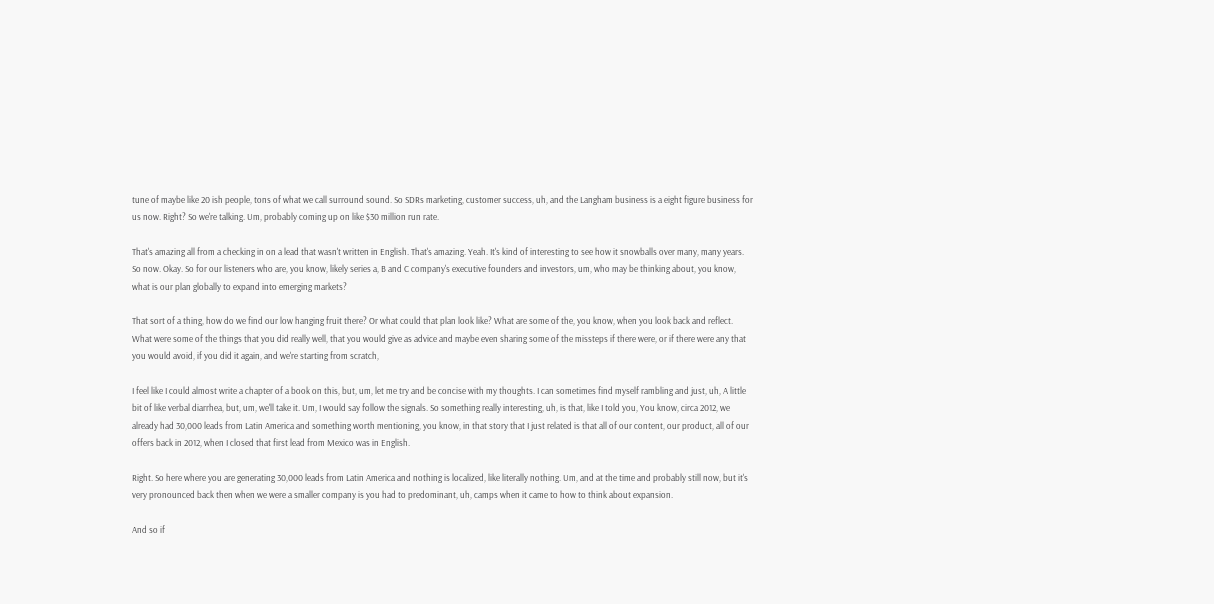tune of maybe like 20 ish people, tons of what we call surround sound. So SDRs marketing, customer success, uh, and the Langham business is a eight figure business for us now. Right? So we're talking. Um, probably coming up on like $30 million run rate.

That's amazing all from a checking in on a lead that wasn't written in English. That's amazing. Yeah. It's kind of interesting to see how it snowballs over many, many years. So now. Okay. So for our listeners who are, you know, likely series a, B and C company's executive founders and investors, um, who may be thinking about, you know, what is our plan globally to expand into emerging markets?

That sort of a thing, how do we find our low hanging fruit there? Or what could that plan look like? What are some of the, you know, when you look back and reflect. What were some of the things that you did really well, that you would give as advice and maybe even sharing some of the missteps if there were, or if there were any that you would avoid, if you did it again, and we're starting from scratch,

I feel like I could almost write a chapter of a book on this, but, um, let me try and be concise with my thoughts. I can sometimes find myself rambling and just, uh, A little bit of like verbal diarrhea, but, um, we'll take it. Um, I would say follow the signals. So something really interesting, uh, is that, like I told you, You know, circa 2012, we already had 30,000 leads from Latin America and something worth mentioning, you know, in that story that I just related is that all of our content, our product, all of our offers back in 2012, when I closed that first lead from Mexico was in English.

Right. So here where you are generating 30,000 leads from Latin America and nothing is localized, like literally nothing. Um, and at the time and probably still now, but it's very pronounced back then when we were a smaller company is you had to predominant, uh, camps when it came to how to think about expansion.

And so if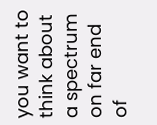you want to think about a spectrum on far end of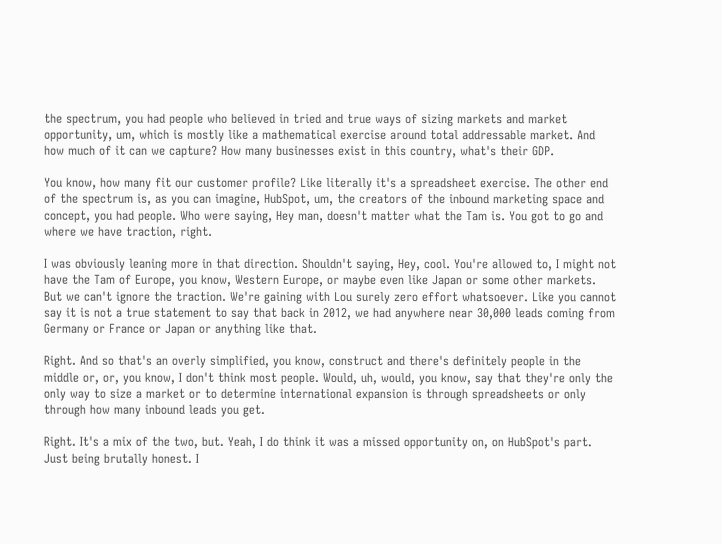the spectrum, you had people who believed in tried and true ways of sizing markets and market opportunity, um, which is mostly like a mathematical exercise around total addressable market. And how much of it can we capture? How many businesses exist in this country, what's their GDP.

You know, how many fit our customer profile? Like literally it's a spreadsheet exercise. The other end of the spectrum is, as you can imagine, HubSpot, um, the creators of the inbound marketing space and concept, you had people. Who were saying, Hey man, doesn't matter what the Tam is. You got to go and where we have traction, right.

I was obviously leaning more in that direction. Shouldn't saying, Hey, cool. You're allowed to, I might not have the Tam of Europe, you know, Western Europe, or maybe even like Japan or some other markets. But we can't ignore the traction. We're gaining with Lou surely zero effort whatsoever. Like you cannot say it is not a true statement to say that back in 2012, we had anywhere near 30,000 leads coming from Germany or France or Japan or anything like that.

Right. And so that's an overly simplified, you know, construct and there's definitely people in the middle or, or, you know, I don't think most people. Would, uh, would, you know, say that they're only the only way to size a market or to determine international expansion is through spreadsheets or only through how many inbound leads you get.

Right. It's a mix of the two, but. Yeah, I do think it was a missed opportunity on, on HubSpot's part. Just being brutally honest. I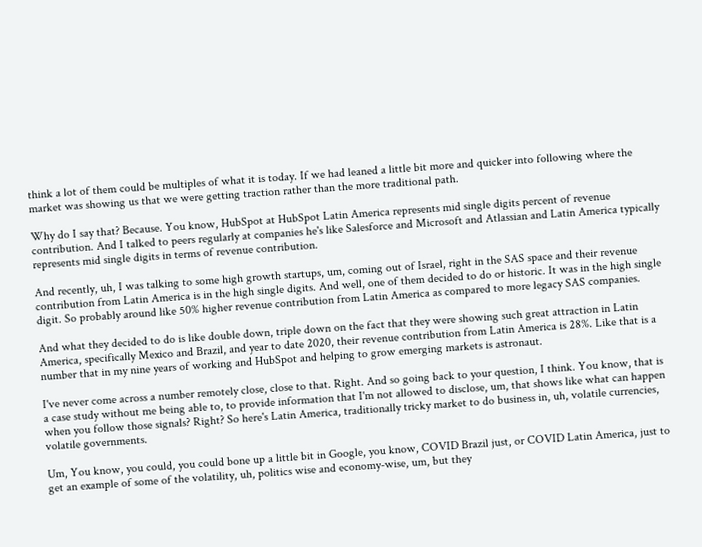think a lot of them could be multiples of what it is today. If we had leaned a little bit more and quicker into following where the market was showing us that we were getting traction rather than the more traditional path.

Why do I say that? Because. You know, HubSpot at HubSpot Latin America represents mid single digits percent of revenue contribution. And I talked to peers regularly at companies he's like Salesforce and Microsoft and Atlassian and Latin America typically represents mid single digits in terms of revenue contribution.

And recently, uh, I was talking to some high growth startups, um, coming out of Israel, right in the SAS space and their revenue contribution from Latin America is in the high single digits. And well, one of them decided to do or historic. It was in the high single digit. So probably around like 50% higher revenue contribution from Latin America as compared to more legacy SAS companies.

And what they decided to do is like double down, triple down on the fact that they were showing such great attraction in Latin America, specifically Mexico and Brazil, and year to date 2020, their revenue contribution from Latin America is 28%. Like that is a number that in my nine years of working and HubSpot and helping to grow emerging markets is astronaut.

I've never come across a number remotely close, close to that. Right. And so going back to your question, I think. You know, that is a case study without me being able to, to provide information that I'm not allowed to disclose, um, that shows like what can happen when you follow those signals? Right? So here's Latin America, traditionally tricky market to do business in, uh, volatile currencies, volatile governments.

Um, You know, you could, you could bone up a little bit in Google, you know, COVID Brazil just, or COVID Latin America, just to get an example of some of the volatility, uh, politics wise and economy-wise, um, but they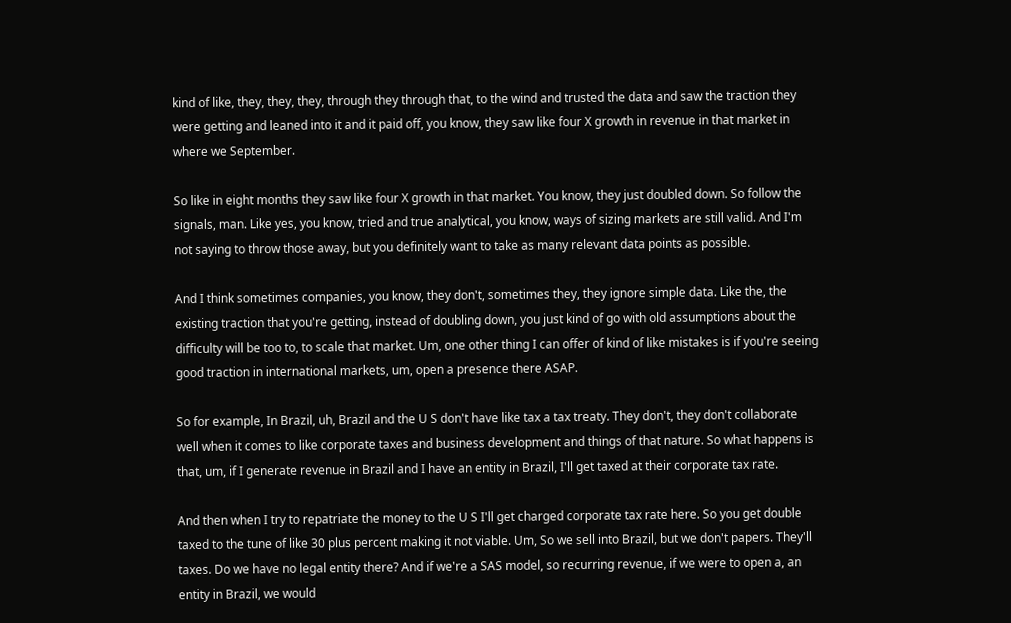kind of like, they, they, they, through they through that, to the wind and trusted the data and saw the traction they were getting and leaned into it and it paid off, you know, they saw like four X growth in revenue in that market in where we September.

So like in eight months they saw like four X growth in that market. You know, they just doubled down. So follow the signals, man. Like yes, you know, tried and true analytical, you know, ways of sizing markets are still valid. And I'm not saying to throw those away, but you definitely want to take as many relevant data points as possible.

And I think sometimes companies, you know, they don't, sometimes they, they ignore simple data. Like the, the existing traction that you're getting, instead of doubling down, you just kind of go with old assumptions about the difficulty will be too to, to scale that market. Um, one other thing I can offer of kind of like mistakes is if you're seeing good traction in international markets, um, open a presence there ASAP.

So for example, In Brazil, uh, Brazil and the U S don't have like tax a tax treaty. They don't, they don't collaborate well when it comes to like corporate taxes and business development and things of that nature. So what happens is that, um, if I generate revenue in Brazil and I have an entity in Brazil, I'll get taxed at their corporate tax rate.

And then when I try to repatriate the money to the U S I'll get charged corporate tax rate here. So you get double taxed to the tune of like 30 plus percent making it not viable. Um, So we sell into Brazil, but we don't papers. They'll taxes. Do we have no legal entity there? And if we're a SAS model, so recurring revenue, if we were to open a, an entity in Brazil, we would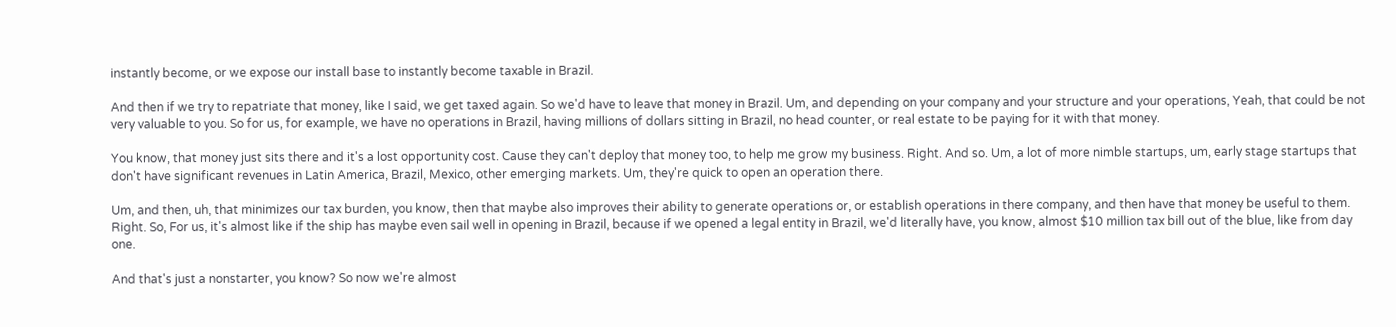instantly become, or we expose our install base to instantly become taxable in Brazil.

And then if we try to repatriate that money, like I said, we get taxed again. So we'd have to leave that money in Brazil. Um, and depending on your company and your structure and your operations, Yeah, that could be not very valuable to you. So for us, for example, we have no operations in Brazil, having millions of dollars sitting in Brazil, no head counter, or real estate to be paying for it with that money.

You know, that money just sits there and it's a lost opportunity cost. Cause they can't deploy that money too, to help me grow my business. Right. And so. Um, a lot of more nimble startups, um, early stage startups that don't have significant revenues in Latin America, Brazil, Mexico, other emerging markets. Um, they're quick to open an operation there.

Um, and then, uh, that minimizes our tax burden, you know, then that maybe also improves their ability to generate operations or, or establish operations in there company, and then have that money be useful to them. Right. So, For us, it's almost like if the ship has maybe even sail well in opening in Brazil, because if we opened a legal entity in Brazil, we'd literally have, you know, almost $10 million tax bill out of the blue, like from day one.

And that's just a nonstarter, you know? So now we're almost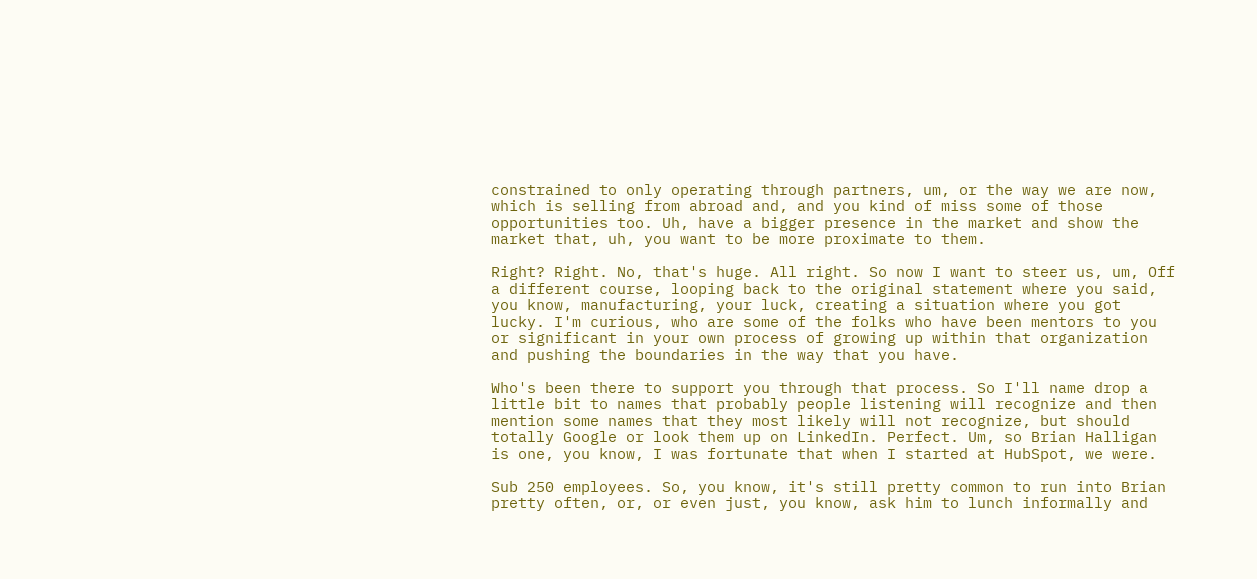constrained to only operating through partners, um, or the way we are now, which is selling from abroad and, and you kind of miss some of those opportunities too. Uh, have a bigger presence in the market and show the market that, uh, you want to be more proximate to them.

Right? Right. No, that's huge. All right. So now I want to steer us, um, Off a different course, looping back to the original statement where you said, you know, manufacturing, your luck, creating a situation where you got lucky. I'm curious, who are some of the folks who have been mentors to you or significant in your own process of growing up within that organization and pushing the boundaries in the way that you have.

Who's been there to support you through that process. So I'll name drop a little bit to names that probably people listening will recognize and then mention some names that they most likely will not recognize, but should totally Google or look them up on LinkedIn. Perfect. Um, so Brian Halligan is one, you know, I was fortunate that when I started at HubSpot, we were.

Sub 250 employees. So, you know, it's still pretty common to run into Brian pretty often, or, or even just, you know, ask him to lunch informally and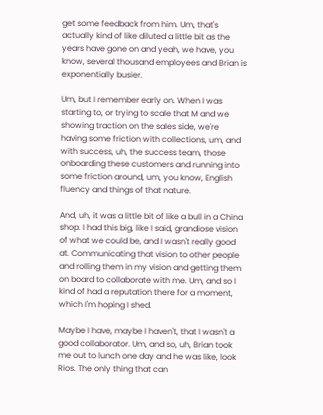get some feedback from him. Um, that's actually kind of like diluted a little bit as the years have gone on and yeah, we have, you know, several thousand employees and Brian is exponentially busier.

Um, but I remember early on. When I was starting to, or trying to scale that M and we showing traction on the sales side, we're having some friction with collections, um, and with success, uh, the success team, those onboarding these customers and running into some friction around, um, you know, English fluency and things of that nature.

And, uh, it was a little bit of like a bull in a China shop. I had this big, like I said, grandiose vision of what we could be, and I wasn't really good at. Communicating that vision to other people and rolling them in my vision and getting them on board to collaborate with me. Um, and so I kind of had a reputation there for a moment, which I'm hoping I shed.

Maybe I have, maybe I haven't, that I wasn't a good collaborator. Um, and so, uh, Brian took me out to lunch one day and he was like, look Rios. The only thing that can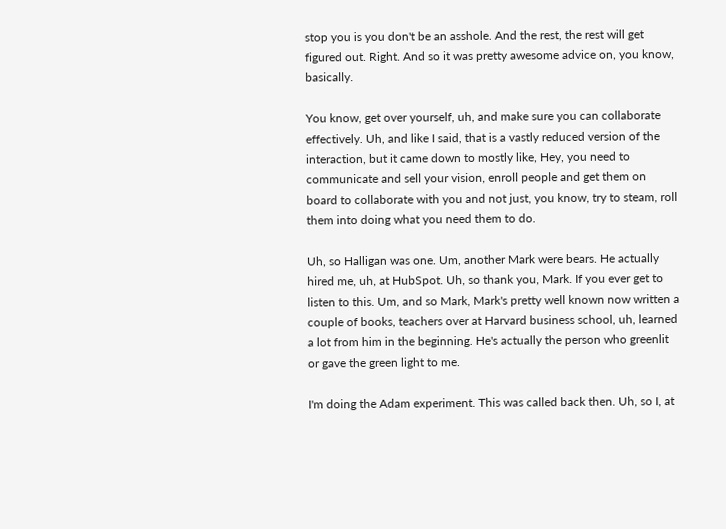stop you is you don't be an asshole. And the rest, the rest will get figured out. Right. And so it was pretty awesome advice on, you know, basically.

You know, get over yourself, uh, and make sure you can collaborate effectively. Uh, and like I said, that is a vastly reduced version of the interaction, but it came down to mostly like, Hey, you need to communicate and sell your vision, enroll people and get them on board to collaborate with you and not just, you know, try to steam, roll them into doing what you need them to do.

Uh, so Halligan was one. Um, another Mark were bears. He actually hired me, uh, at HubSpot. Uh, so thank you, Mark. If you ever get to listen to this. Um, and so Mark, Mark's pretty well known now written a couple of books, teachers over at Harvard business school, uh, learned a lot from him in the beginning. He's actually the person who greenlit or gave the green light to me.

I'm doing the Adam experiment. This was called back then. Uh, so I, at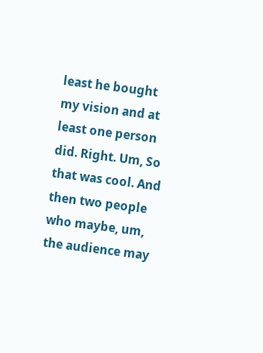least he bought my vision and at least one person did. Right. Um, So that was cool. And then two people who maybe, um, the audience may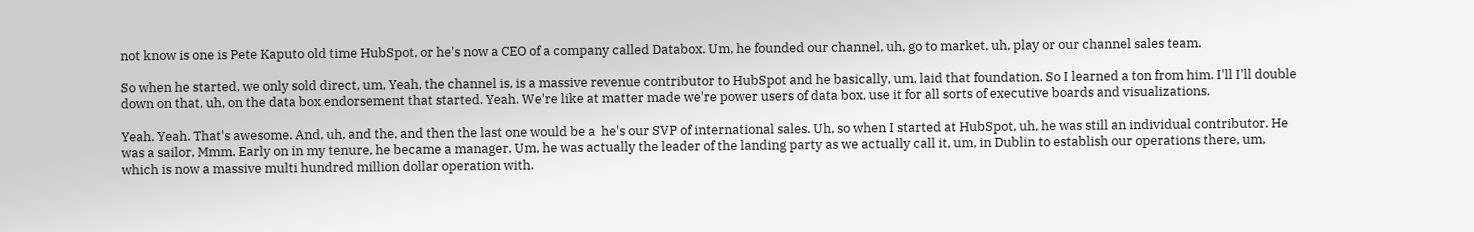not know is one is Pete Kaputo old time HubSpot, or he's now a CEO of a company called Databox. Um, he founded our channel, uh, go to market, uh, play or our channel sales team.

So when he started, we only sold direct, um, Yeah, the channel is, is a massive revenue contributor to HubSpot and he basically, um, laid that foundation. So I learned a ton from him. I'll I'll double down on that, uh, on the data box endorsement that started. Yeah. We're like at matter made we're power users of data box, use it for all sorts of executive boards and visualizations.

Yeah. Yeah. That's awesome. And, uh, and the, and then the last one would be a  he's our SVP of international sales. Uh, so when I started at HubSpot, uh, he was still an individual contributor. He was a sailor, Mmm. Early on in my tenure, he became a manager. Um, he was actually the leader of the landing party as we actually call it, um, in Dublin to establish our operations there, um, which is now a massive multi hundred million dollar operation with.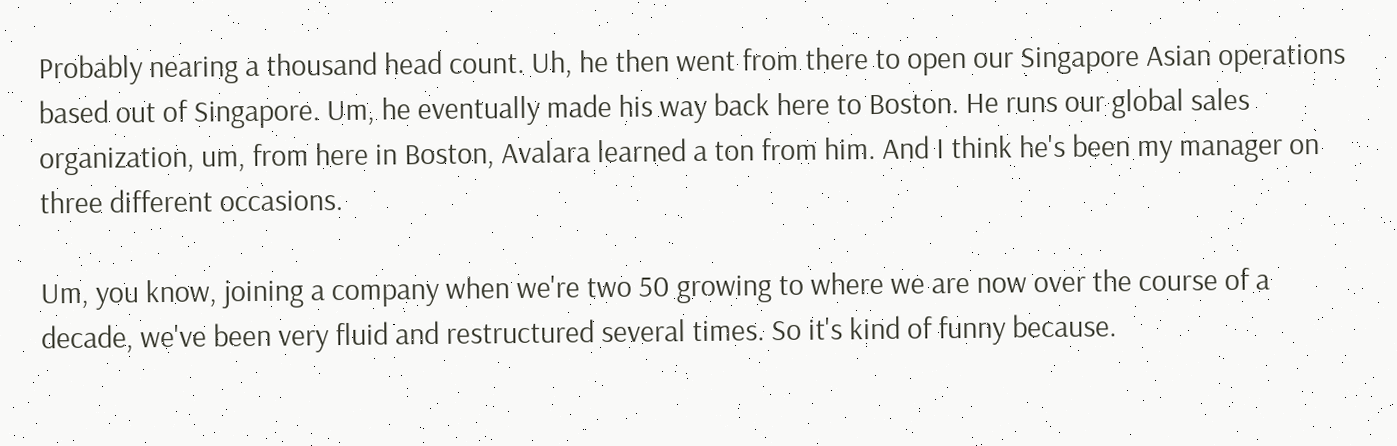Probably nearing a thousand head count. Uh, he then went from there to open our Singapore Asian operations based out of Singapore. Um, he eventually made his way back here to Boston. He runs our global sales organization, um, from here in Boston, Avalara learned a ton from him. And I think he's been my manager on three different occasions.

Um, you know, joining a company when we're two 50 growing to where we are now over the course of a decade, we've been very fluid and restructured several times. So it's kind of funny because.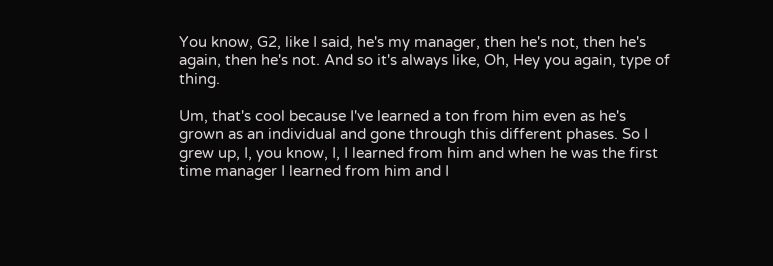You know, G2, like I said, he's my manager, then he's not, then he's again, then he's not. And so it's always like, Oh, Hey you again, type of thing.

Um, that's cool because I've learned a ton from him even as he's grown as an individual and gone through this different phases. So I grew up, I, you know, I, I learned from him and when he was the first time manager I learned from him and I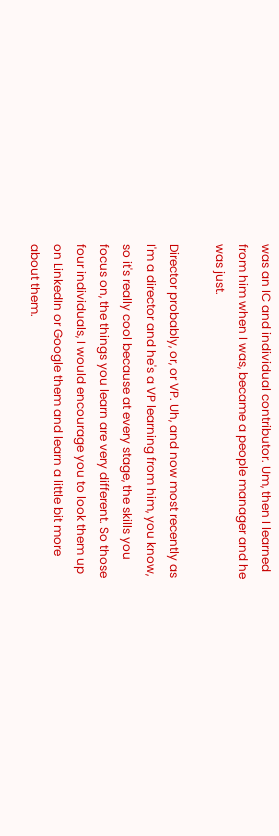was an IC and individual contributor. Um, then I learned from him when I was, became a people manager and he was just.

Director probably, or, or VP. Uh, and now most recently as I'm a director and he's a VP learning from him, you know, so it's really cool because at every stage, the skills you focus on, the things you learn are very different. So those four individuals, I would encourage you to look them up on LinkedIn or Google them and learn a little bit more about them.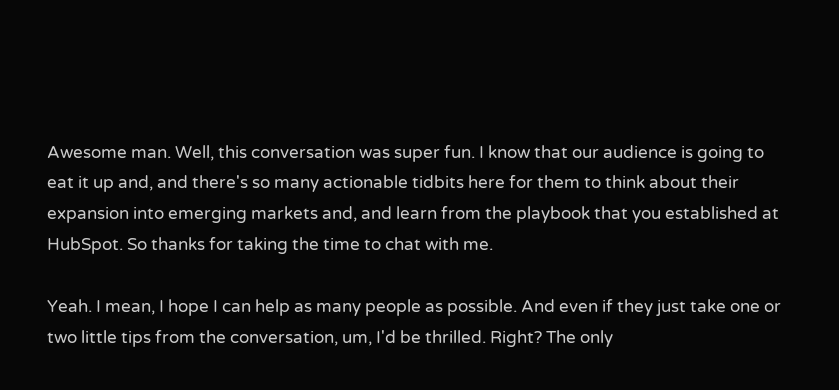Awesome man. Well, this conversation was super fun. I know that our audience is going to eat it up and, and there's so many actionable tidbits here for them to think about their expansion into emerging markets and, and learn from the playbook that you established at HubSpot. So thanks for taking the time to chat with me.

Yeah. I mean, I hope I can help as many people as possible. And even if they just take one or two little tips from the conversation, um, I'd be thrilled. Right? The only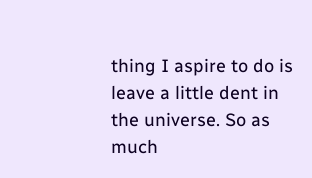thing I aspire to do is leave a little dent in the universe. So as much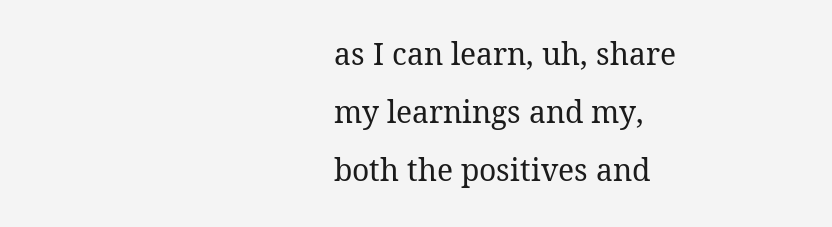as I can learn, uh, share my learnings and my, both the positives and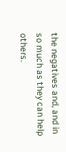the negatives and, and in so much as they can help others.